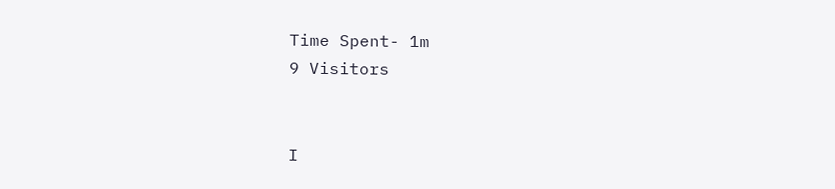Time Spent- 1m
9 Visitors


I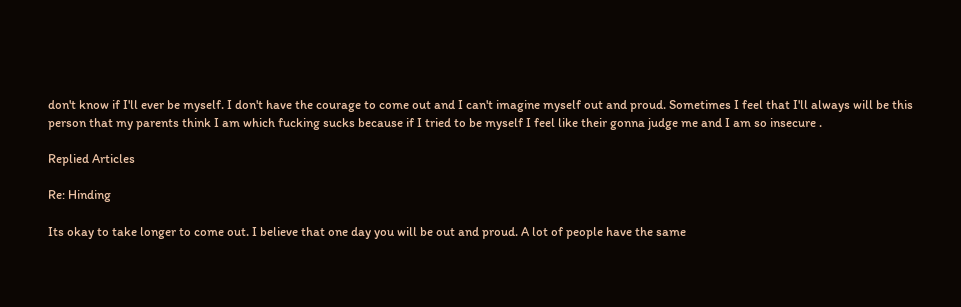don't know if I'll ever be myself. I don't have the courage to come out and I can't imagine myself out and proud. Sometimes I feel that I'll always will be this person that my parents think I am which fucking sucks because if I tried to be myself I feel like their gonna judge me and I am so insecure .

Replied Articles

Re: Hinding

Its okay to take longer to come out. I believe that one day you will be out and proud. A lot of people have the same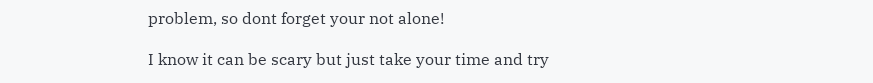problem, so dont forget your not alone!

I know it can be scary but just take your time and try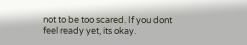not to be too scared. If you dont feel ready yet, its okay.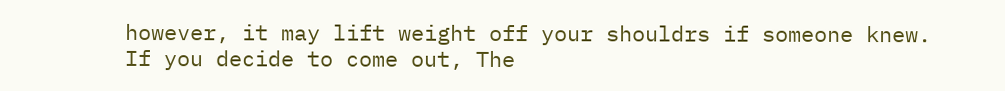however, it may lift weight off your shouldrs if someone knew. If you decide to come out, The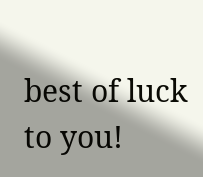best of luck to you!